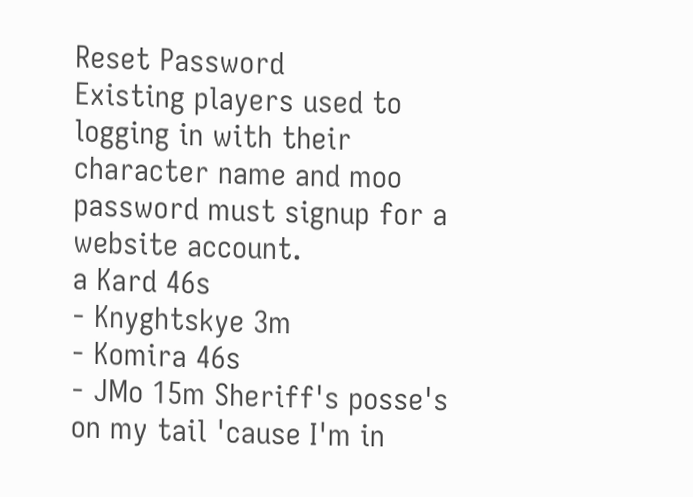Reset Password
Existing players used to logging in with their character name and moo password must signup for a website account.
a Kard 46s
- Knyghtskye 3m
- Komira 46s
- JMo 15m Sheriff's posse's on my tail 'cause I'm in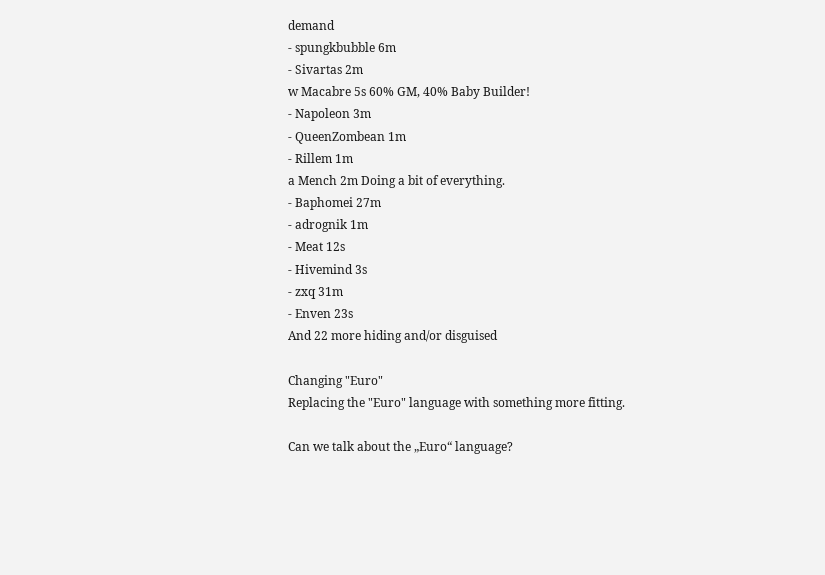demand
- spungkbubble 6m
- Sivartas 2m
w Macabre 5s 60% GM, 40% Baby Builder!
- Napoleon 3m
- QueenZombean 1m
- Rillem 1m
a Mench 2m Doing a bit of everything.
- Baphomei 27m
- adrognik 1m
- Meat 12s
- Hivemind 3s
- zxq 31m
- Enven 23s
And 22 more hiding and/or disguised

Changing "Euro"
Replacing the "Euro" language with something more fitting.

Can we talk about the „Euro“ language?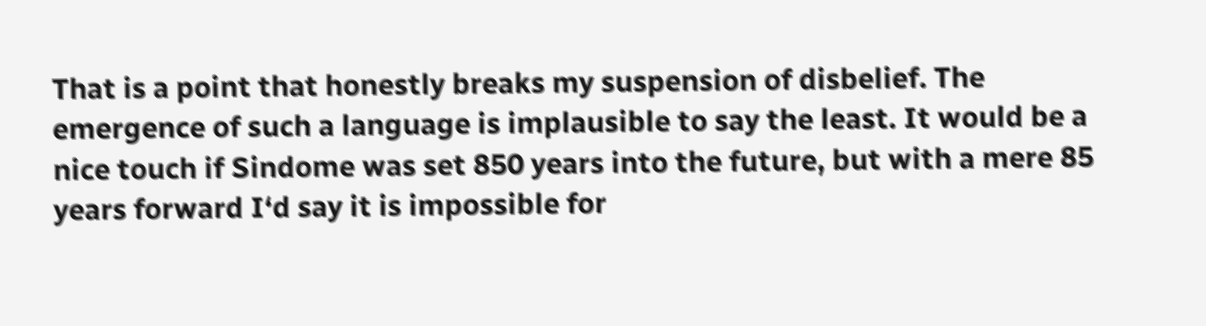That is a point that honestly breaks my suspension of disbelief. The emergence of such a language is implausible to say the least. It would be a nice touch if Sindome was set 850 years into the future, but with a mere 85 years forward I‘d say it is impossible for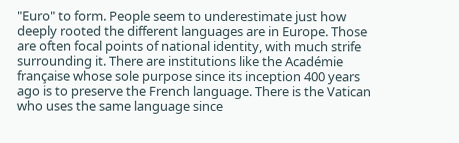"Euro" to form. People seem to underestimate just how deeply rooted the different languages are in Europe. Those are often focal points of national identity, with much strife surrounding it. There are institutions like the Académie française whose sole purpose since its inception 400 years ago is to preserve the French language. There is the Vatican who uses the same language since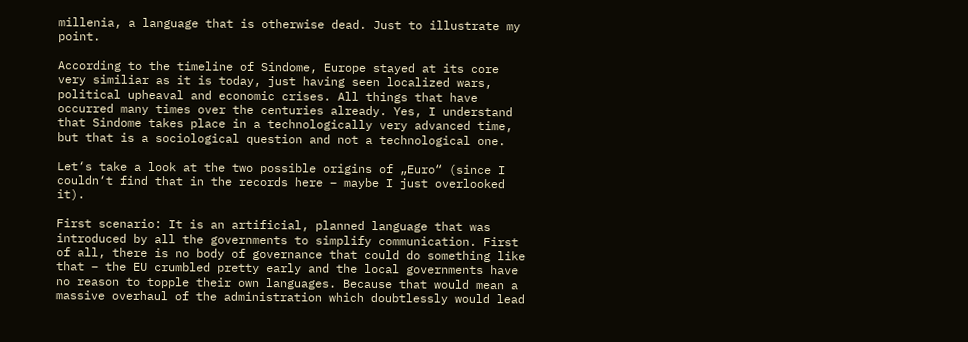millenia, a language that is otherwise dead. Just to illustrate my point.

According to the timeline of Sindome, Europe stayed at its core very similiar as it is today, just having seen localized wars, political upheaval and economic crises. All things that have occurred many times over the centuries already. Yes, I understand that Sindome takes place in a technologically very advanced time, but that is a sociological question and not a technological one.

Let‘s take a look at the two possible origins of „Euro“ (since I couldn‘t find that in the records here – maybe I just overlooked it).

First scenario: It is an artificial, planned language that was introduced by all the governments to simplify communication. First of all, there is no body of governance that could do something like that – the EU crumbled pretty early and the local governments have no reason to topple their own languages. Because that would mean a massive overhaul of the administration which doubtlessly would lead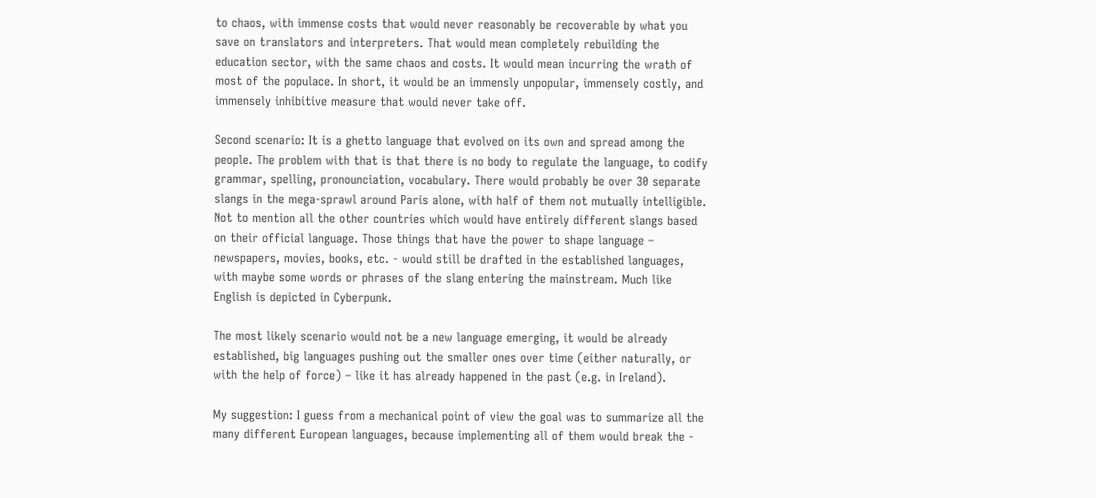to chaos, with immense costs that would never reasonably be recoverable by what you save on translators and interpreters. That would mean completely rebuilding the education sector, with the same chaos and costs. It would mean incurring the wrath of most of the populace. In short, it would be an immensly unpopular, immensely costly, and immensely inhibitive measure that would never take off.

Second scenario: It is a ghetto language that evolved on its own and spread among the people. The problem with that is that there is no body to regulate the language, to codify grammar, spelling, pronounciation, vocabulary. There would probably be over 30 separate slangs in the mega-sprawl around Paris alone, with half of them not mutually intelligible. Not to mention all the other countries which would have entirely different slangs based on their official language. Those things that have the power to shape language – newspapers, movies, books, etc. - would still be drafted in the established languages, with maybe some words or phrases of the slang entering the mainstream. Much like English is depicted in Cyberpunk.

The most likely scenario would not be a new language emerging, it would be already established, big languages pushing out the smaller ones over time (either naturally, or with the help of force) – like it has already happened in the past (e.g. in Ireland).

My suggestion: I guess from a mechanical point of view the goal was to summarize all the many different European languages, because implementing all of them would break the -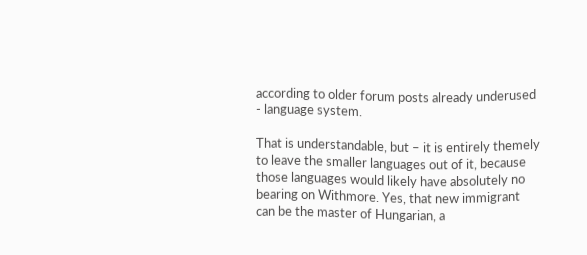according to older forum posts already underused - language system.

That is understandable, but – it is entirely themely to leave the smaller languages out of it, because those languages would likely have absolutely no bearing on Withmore. Yes, that new immigrant can be the master of Hungarian, a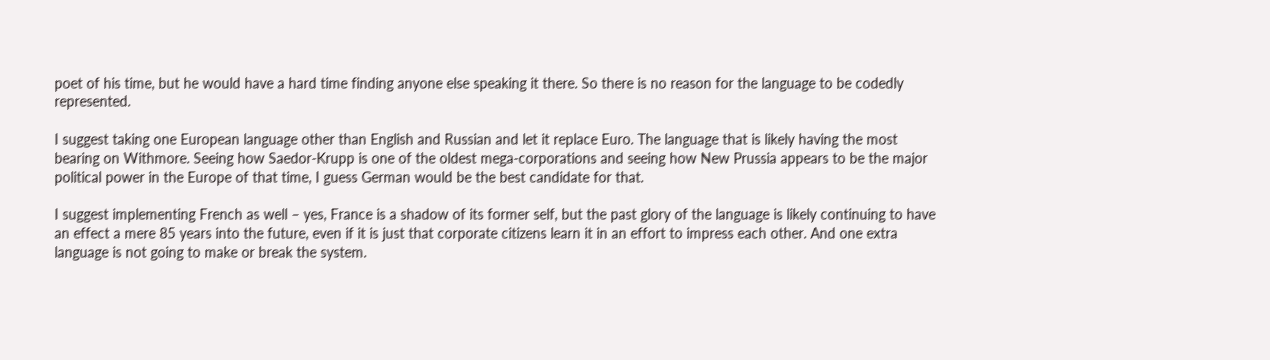poet of his time, but he would have a hard time finding anyone else speaking it there. So there is no reason for the language to be codedly represented.

I suggest taking one European language other than English and Russian and let it replace Euro. The language that is likely having the most bearing on Withmore. Seeing how Saedor-Krupp is one of the oldest mega-corporations and seeing how New Prussia appears to be the major political power in the Europe of that time, I guess German would be the best candidate for that.

I suggest implementing French as well – yes, France is a shadow of its former self, but the past glory of the language is likely continuing to have an effect a mere 85 years into the future, even if it is just that corporate citizens learn it in an effort to impress each other. And one extra language is not going to make or break the system.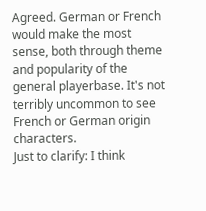Agreed. German or French would make the most sense, both through theme and popularity of the general playerbase. It's not terribly uncommon to see French or German origin characters.
Just to clarify: I think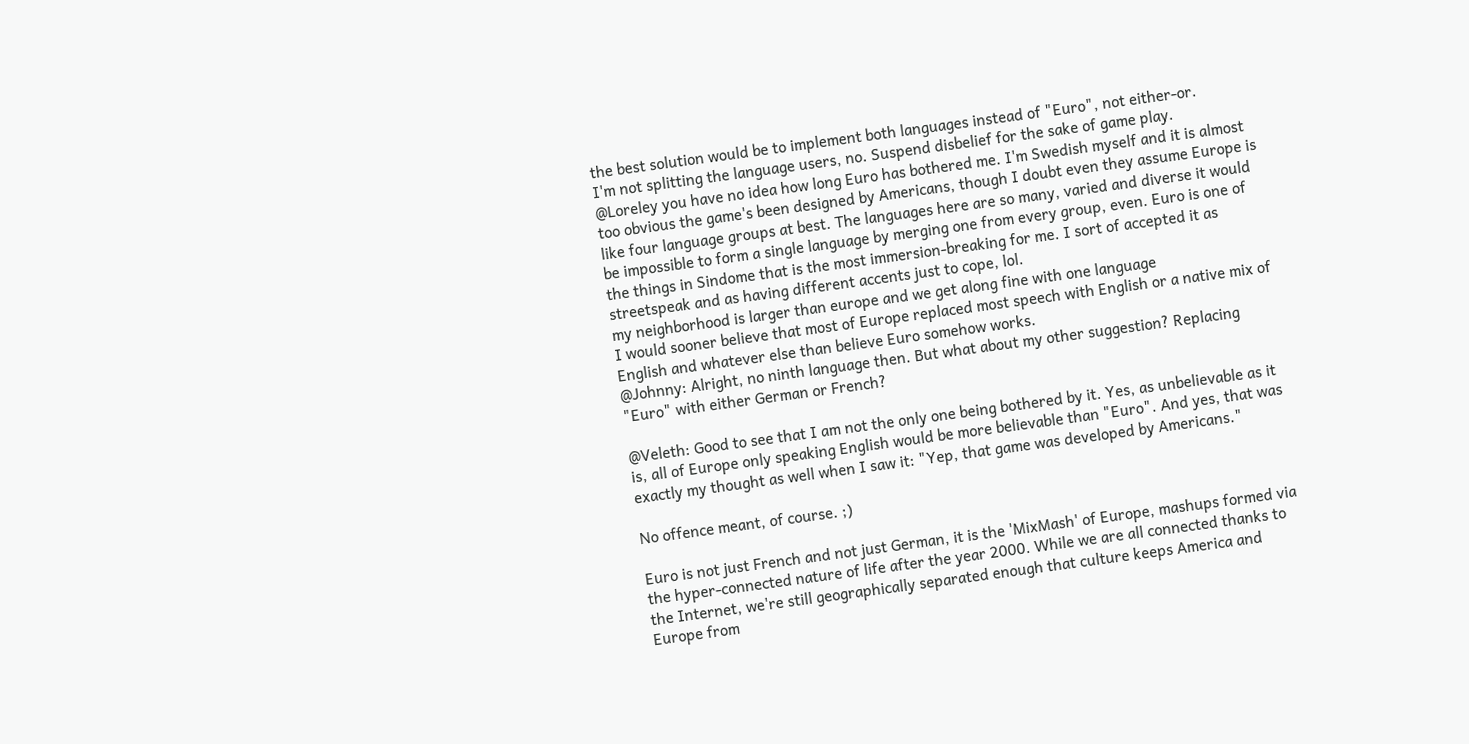the best solution would be to implement both languages instead of "Euro", not either-or.
I'm not splitting the language users, no. Suspend disbelief for the sake of game play.
@Loreley you have no idea how long Euro has bothered me. I'm Swedish myself and it is almost too obvious the game's been designed by Americans, though I doubt even they assume Europe is like four language groups at best. The languages here are so many, varied and diverse it would be impossible to form a single language by merging one from every group, even. Euro is one of the things in Sindome that is the most immersion-breaking for me. I sort of accepted it as streetspeak and as having different accents just to cope, lol.
my neighborhood is larger than europe and we get along fine with one language
I would sooner believe that most of Europe replaced most speech with English or a native mix of English and whatever else than believe Euro somehow works.
@Johnny: Alright, no ninth language then. But what about my other suggestion? Replacing "Euro" with either German or French?

@Veleth: Good to see that I am not the only one being bothered by it. Yes, as unbelievable as it is, all of Europe only speaking English would be more believable than "Euro". And yes, that was exactly my thought as well when I saw it: "Yep, that game was developed by Americans."

No offence meant, of course. ;)

Euro is not just French and not just German, it is the 'MixMash' of Europe, mashups formed via the hyper-connected nature of life after the year 2000. While we are all connected thanks to the Internet, we're still geographically separated enough that culture keeps America and Europe from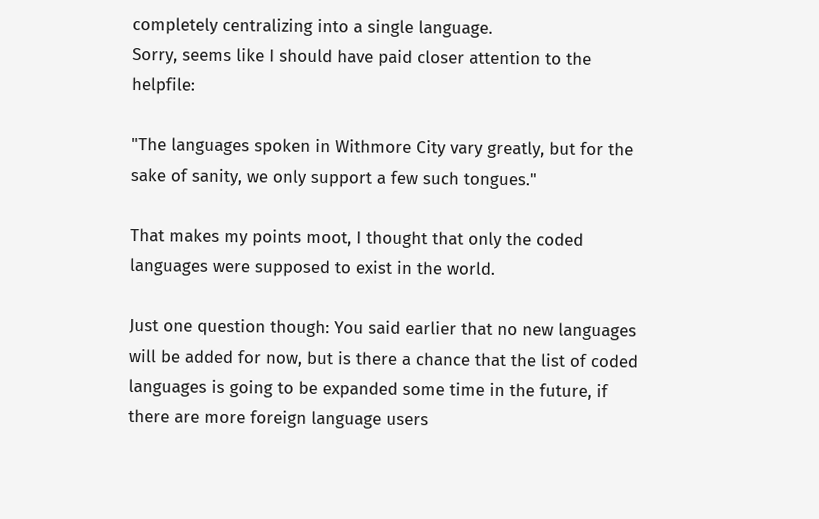completely centralizing into a single language.
Sorry, seems like I should have paid closer attention to the helpfile:

"The languages spoken in Withmore City vary greatly, but for the sake of sanity, we only support a few such tongues."

That makes my points moot, I thought that only the coded languages were supposed to exist in the world.

Just one question though: You said earlier that no new languages will be added for now, but is there a chance that the list of coded languages is going to be expanded some time in the future, if there are more foreign language users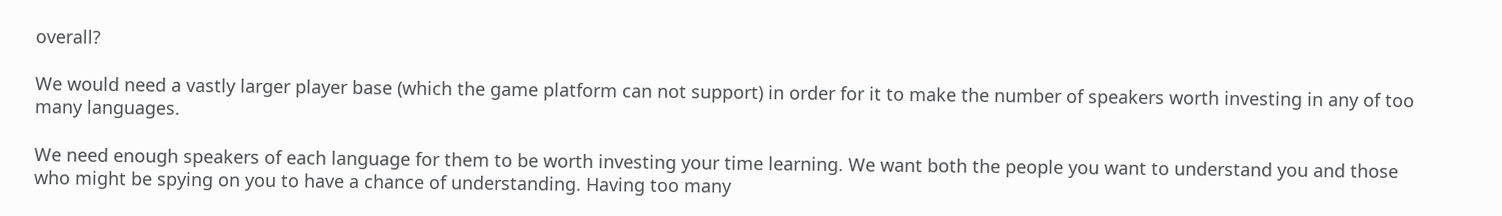overall?

We would need a vastly larger player base (which the game platform can not support) in order for it to make the number of speakers worth investing in any of too many languages.

We need enough speakers of each language for them to be worth investing your time learning. We want both the people you want to understand you and those who might be spying on you to have a chance of understanding. Having too many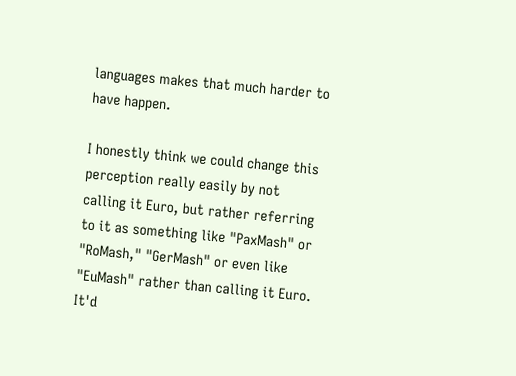languages makes that much harder to have happen.

I honestly think we could change this perception really easily by not calling it Euro, but rather referring to it as something like "PaxMash" or "RoMash," "GerMash" or even like "EuMash" rather than calling it Euro. It'd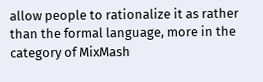allow people to rationalize it as rather than the formal language, more in the category of MixMash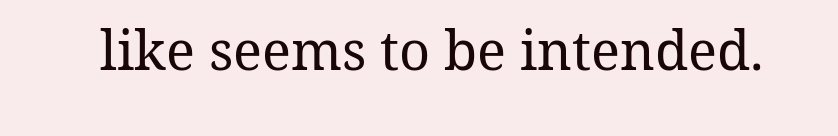like seems to be intended.